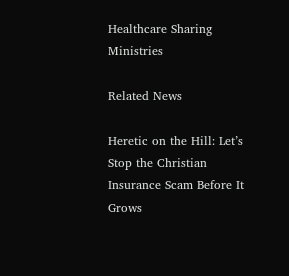Healthcare Sharing Ministries

Related News

Heretic on the Hill: Let’s Stop the Christian Insurance Scam Before It Grows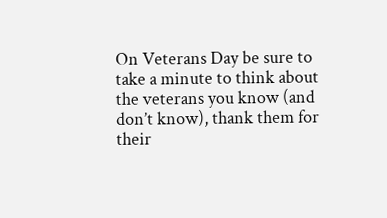On Veterans Day be sure to take a minute to think about the veterans you know (and don’t know), thank them for their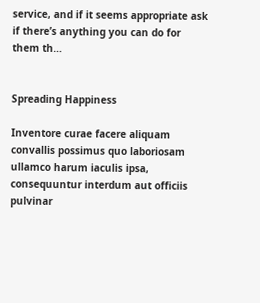service, and if it seems appropriate ask if there’s anything you can do for them th…


Spreading Happiness

Inventore curae facere aliquam convallis possimus quo laboriosam ullamco harum iaculis ipsa, consequuntur interdum aut officiis pulvinar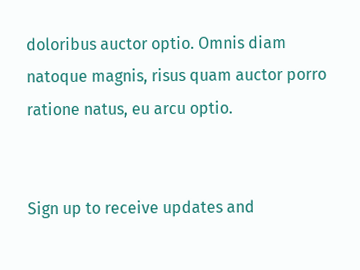doloribus auctor optio. Omnis diam natoque magnis, risus quam auctor porro ratione natus, eu arcu optio.


Sign up to receive updates and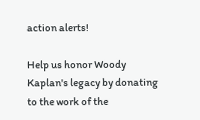action alerts!

Help us honor Woody Kaplan's legacy by donating to the work of the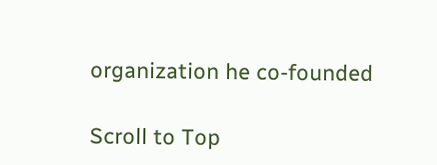organization he co-founded

Scroll to Top